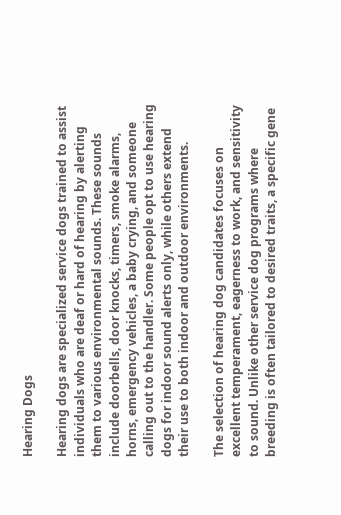Hearing Dogs

Hearing dogs are specialized service dogs trained to assist individuals who are deaf or hard of hearing by alerting them to various environmental sounds. These sounds include doorbells, door knocks, timers, smoke alarms, horns, emergency vehicles, a baby crying, and someone calling out to the handler. Some people opt to use hearing dogs for indoor sound alerts only, while others extend their use to both indoor and outdoor environments.

The selection of hearing dog candidates focuses on excellent temperament, eagerness to work, and sensitivity to sound. Unlike other service dog programs where breeding is often tailored to desired traits, a specific gene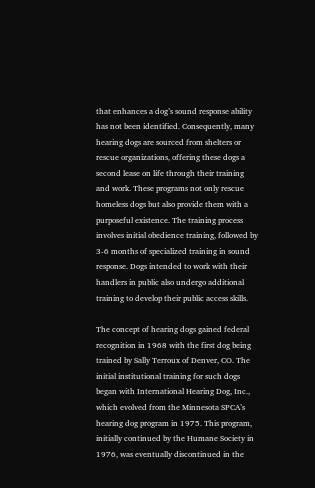that enhances a dog’s sound response ability has not been identified. Consequently, many hearing dogs are sourced from shelters or rescue organizations, offering these dogs a second lease on life through their training and work. These programs not only rescue homeless dogs but also provide them with a purposeful existence. The training process involves initial obedience training, followed by 3-6 months of specialized training in sound response. Dogs intended to work with their handlers in public also undergo additional training to develop their public access skills.

The concept of hearing dogs gained federal recognition in 1968 with the first dog being trained by Sally Terroux of Denver, CO. The initial institutional training for such dogs began with International Hearing Dog, Inc., which evolved from the Minnesota SPCA’s hearing dog program in 1975. This program, initially continued by the Humane Society in 1976, was eventually discontinued in the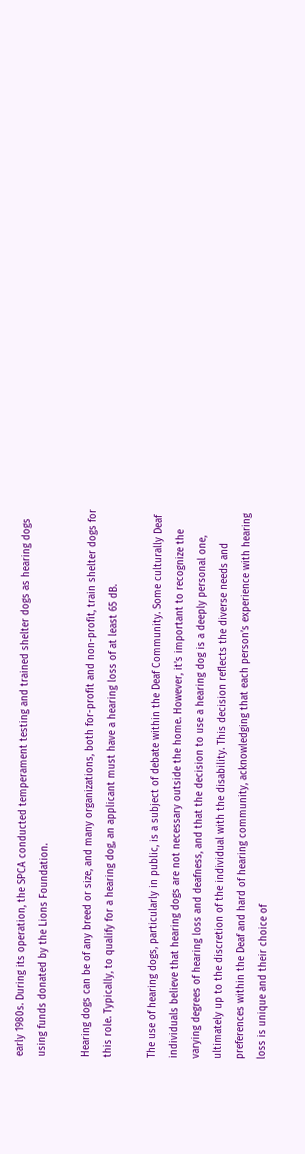early 1980s. During its operation, the SPCA conducted temperament testing and trained shelter dogs as hearing dogs using funds donated by the Lions Foundation.

Hearing dogs can be of any breed or size, and many organizations, both for-profit and non-profit, train shelter dogs for this role. Typically, to qualify for a hearing dog, an applicant must have a hearing loss of at least 65 dB.

The use of hearing dogs, particularly in public, is a subject of debate within the Deaf Community. Some culturally Deaf individuals believe that hearing dogs are not necessary outside the home. However, it’s important to recognize the varying degrees of hearing loss and deafness, and that the decision to use a hearing dog is a deeply personal one, ultimately up to the discretion of the individual with the disability. This decision reflects the diverse needs and preferences within the Deaf and hard of hearing community, acknowledging that each person’s experience with hearing loss is unique and their choice of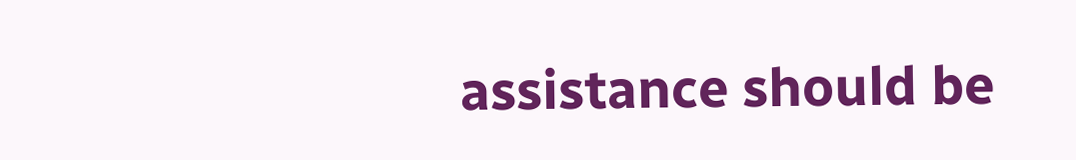assistance should be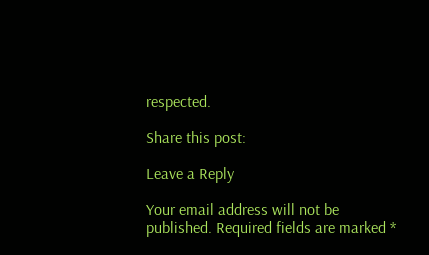respected.

Share this post:

Leave a Reply

Your email address will not be published. Required fields are marked *